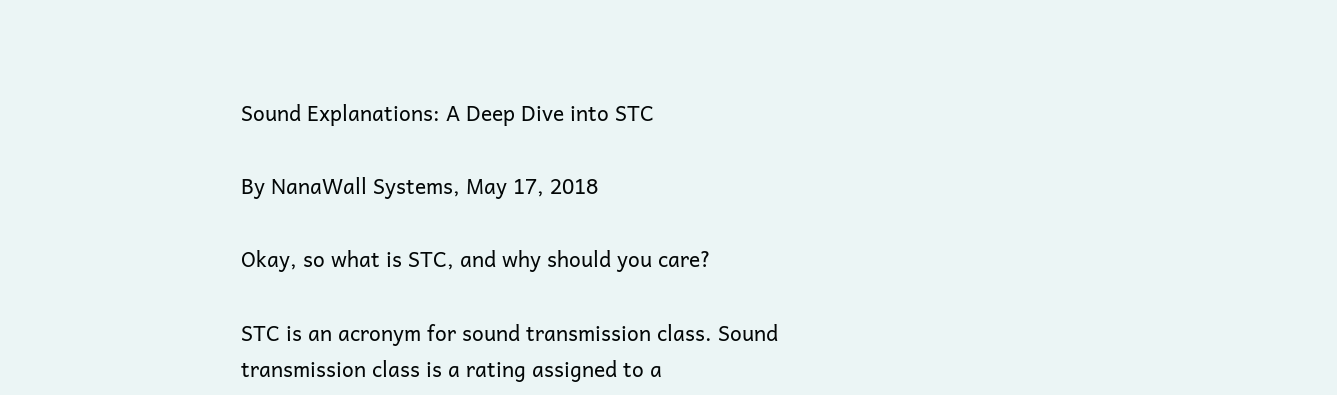Sound Explanations: A Deep Dive into STC

By NanaWall Systems, May 17, 2018

Okay, so what is STC, and why should you care?

STC is an acronym for sound transmission class. Sound transmission class is a rating assigned to a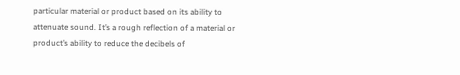particular material or product based on its ability to attenuate sound. It’s a rough reflection of a material or product’s ability to reduce the decibels of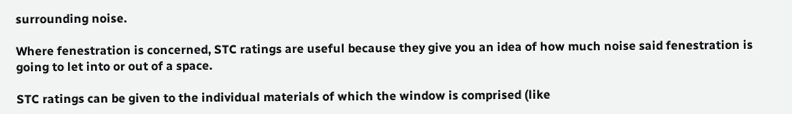surrounding noise.

Where fenestration is concerned, STC ratings are useful because they give you an idea of how much noise said fenestration is going to let into or out of a space.

STC ratings can be given to the individual materials of which the window is comprised (like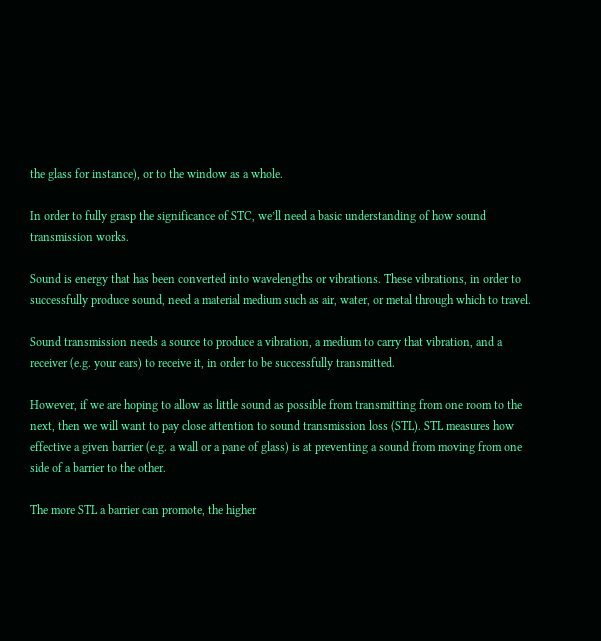the glass for instance), or to the window as a whole.

In order to fully grasp the significance of STC, we’ll need a basic understanding of how sound transmission works.

Sound is energy that has been converted into wavelengths or vibrations. These vibrations, in order to successfully produce sound, need a material medium such as air, water, or metal through which to travel.

Sound transmission needs a source to produce a vibration, a medium to carry that vibration, and a receiver (e.g. your ears) to receive it, in order to be successfully transmitted.

However, if we are hoping to allow as little sound as possible from transmitting from one room to the next, then we will want to pay close attention to sound transmission loss (STL). STL measures how effective a given barrier (e.g. a wall or a pane of glass) is at preventing a sound from moving from one side of a barrier to the other.

The more STL a barrier can promote, the higher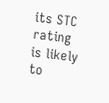its STC rating is likely to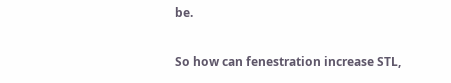be.

So how can fenestration increase STL,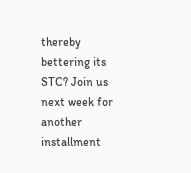thereby bettering its STC? Join us next week for another installment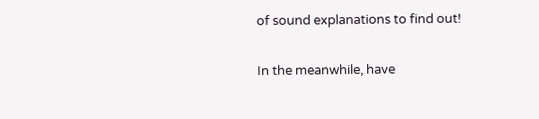of sound explanations to find out!

In the meanwhile, have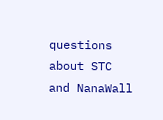questions about STC and NanaWall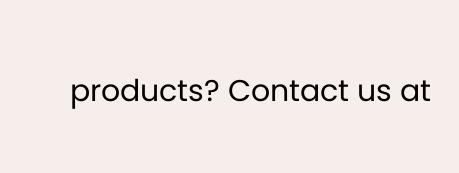products? Contact us at